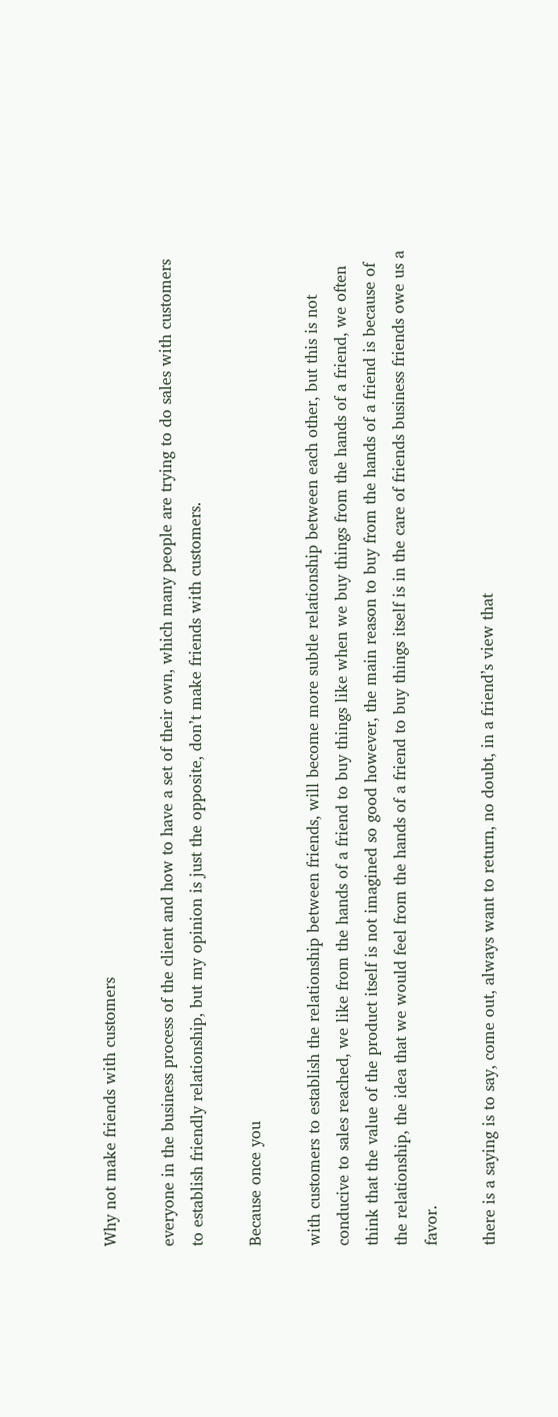Why not make friends with customers

everyone in the business process of the client and how to have a set of their own, which many people are trying to do sales with customers to establish friendly relationship, but my opinion is just the opposite, don’t make friends with customers.

Because once you

with customers to establish the relationship between friends, will become more subtle relationship between each other, but this is not conducive to sales reached, we like from the hands of a friend to buy things like when we buy things from the hands of a friend, we often think that the value of the product itself is not imagined so good however, the main reason to buy from the hands of a friend is because of the relationship, the idea that we would feel from the hands of a friend to buy things itself is in the care of friends business friends owe us a favor.

there is a saying is to say, come out, always want to return, no doubt, in a friend’s view that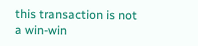this transaction is not a win-win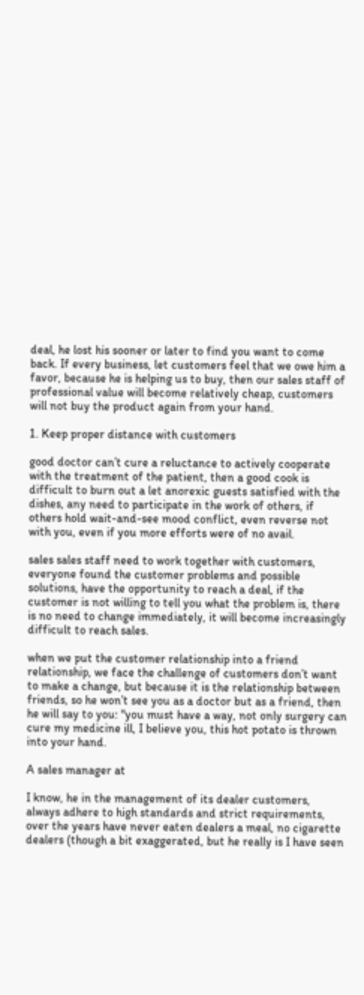deal, he lost his sooner or later to find you want to come back. If every business, let customers feel that we owe him a favor, because he is helping us to buy, then our sales staff of professional value will become relatively cheap, customers will not buy the product again from your hand.

1. Keep proper distance with customers

good doctor can’t cure a reluctance to actively cooperate with the treatment of the patient, then a good cook is difficult to burn out a let anorexic guests satisfied with the dishes, any need to participate in the work of others, if others hold wait-and-see mood conflict, even reverse not with you, even if you more efforts were of no avail.

sales sales staff need to work together with customers, everyone found the customer problems and possible solutions, have the opportunity to reach a deal, if the customer is not willing to tell you what the problem is, there is no need to change immediately, it will become increasingly difficult to reach sales.

when we put the customer relationship into a friend relationship, we face the challenge of customers don’t want to make a change, but because it is the relationship between friends, so he won’t see you as a doctor but as a friend, then he will say to you: "you must have a way, not only surgery can cure my medicine ill, I believe you, this hot potato is thrown into your hand.

A sales manager at

I know, he in the management of its dealer customers, always adhere to high standards and strict requirements, over the years have never eaten dealers a meal, no cigarette dealers (though a bit exaggerated, but he really is I have seen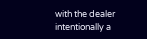with the dealer intentionally a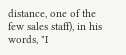distance, one of the few sales staff), in his words, "I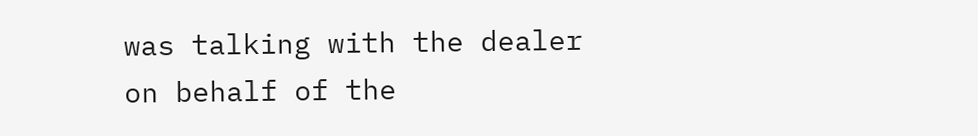was talking with the dealer on behalf of the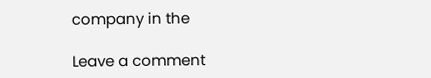company in the

Leave a comment